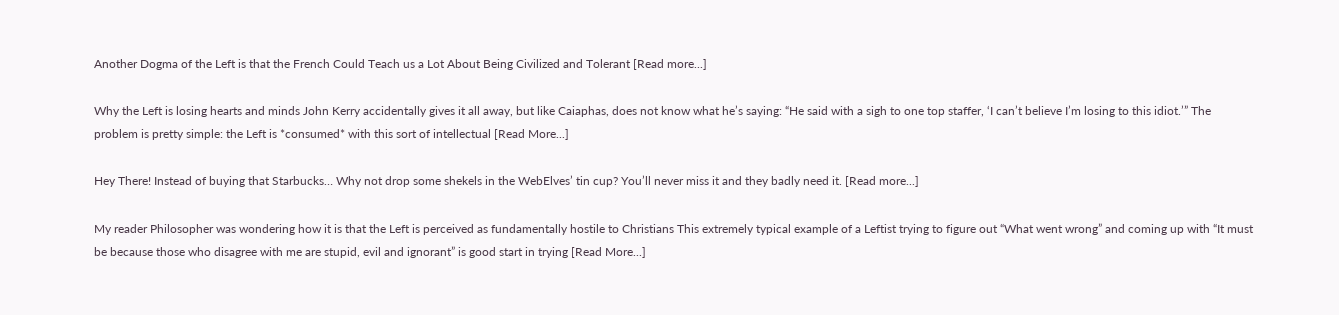Another Dogma of the Left is that the French Could Teach us a Lot About Being Civilized and Tolerant [Read more...]

Why the Left is losing hearts and minds John Kerry accidentally gives it all away, but like Caiaphas, does not know what he’s saying: “He said with a sigh to one top staffer, ‘I can’t believe I’m losing to this idiot.’” The problem is pretty simple: the Left is *consumed* with this sort of intellectual [Read More...]

Hey There! Instead of buying that Starbucks… Why not drop some shekels in the WebElves’ tin cup? You’ll never miss it and they badly need it. [Read more...]

My reader Philosopher was wondering how it is that the Left is perceived as fundamentally hostile to Christians This extremely typical example of a Leftist trying to figure out “What went wrong” and coming up with “It must be because those who disagree with me are stupid, evil and ignorant” is good start in trying [Read More...]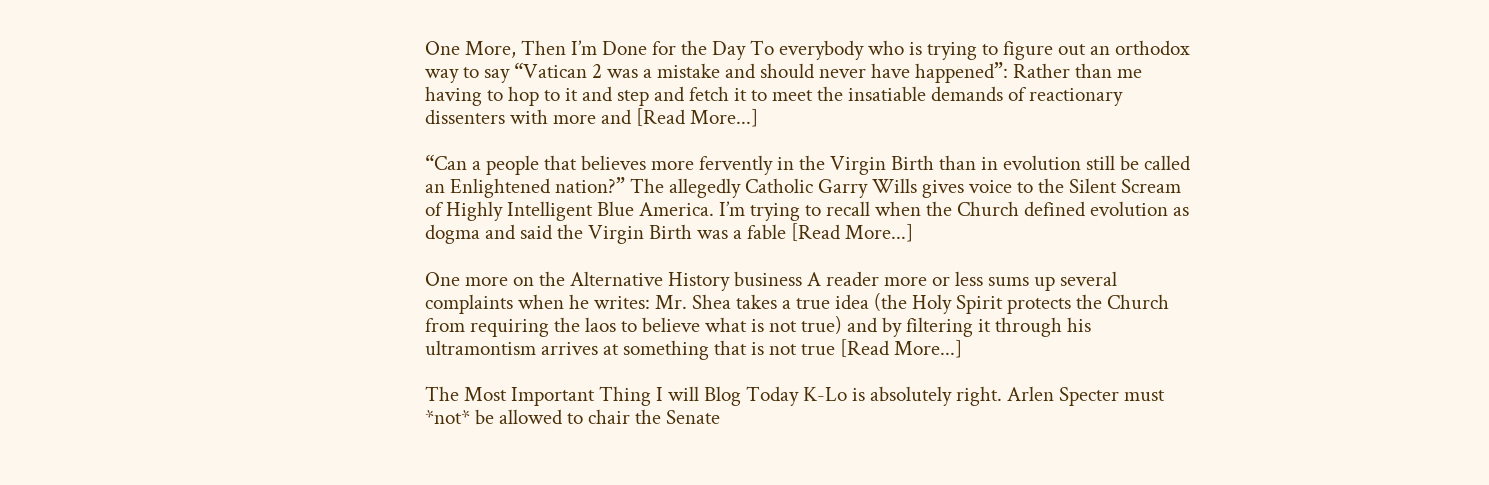One More, Then I’m Done for the Day To everybody who is trying to figure out an orthodox way to say “Vatican 2 was a mistake and should never have happened”: Rather than me having to hop to it and step and fetch it to meet the insatiable demands of reactionary dissenters with more and [Read More...]

“Can a people that believes more fervently in the Virgin Birth than in evolution still be called an Enlightened nation?” The allegedly Catholic Garry Wills gives voice to the Silent Scream of Highly Intelligent Blue America. I’m trying to recall when the Church defined evolution as dogma and said the Virgin Birth was a fable [Read More...]

One more on the Alternative History business A reader more or less sums up several complaints when he writes: Mr. Shea takes a true idea (the Holy Spirit protects the Church from requiring the laos to believe what is not true) and by filtering it through his ultramontism arrives at something that is not true [Read More...]

The Most Important Thing I will Blog Today K-Lo is absolutely right. Arlen Specter must *not* be allowed to chair the Senate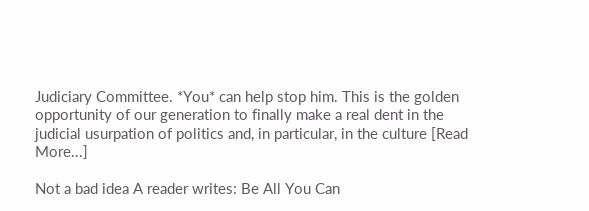Judiciary Committee. *You* can help stop him. This is the golden opportunity of our generation to finally make a real dent in the judicial usurpation of politics and, in particular, in the culture [Read More...]

Not a bad idea A reader writes: Be All You Can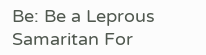Be: Be a Leprous Samaritan For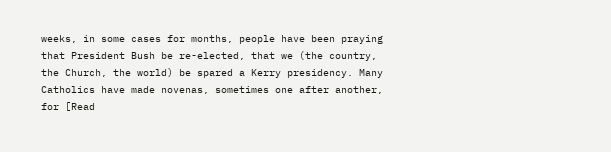weeks, in some cases for months, people have been praying that President Bush be re-elected, that we (the country, the Church, the world) be spared a Kerry presidency. Many Catholics have made novenas, sometimes one after another, for [Read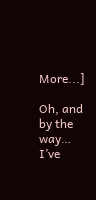More...]

Oh, and by the way… I’ve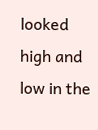looked high and low in the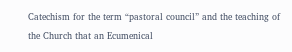Catechism for the term “pastoral council” and the teaching of the Church that an Ecumenical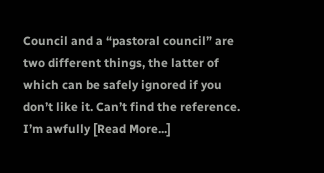Council and a “pastoral council” are two different things, the latter of which can be safely ignored if you don’t like it. Can’t find the reference. I’m awfully [Read More...]